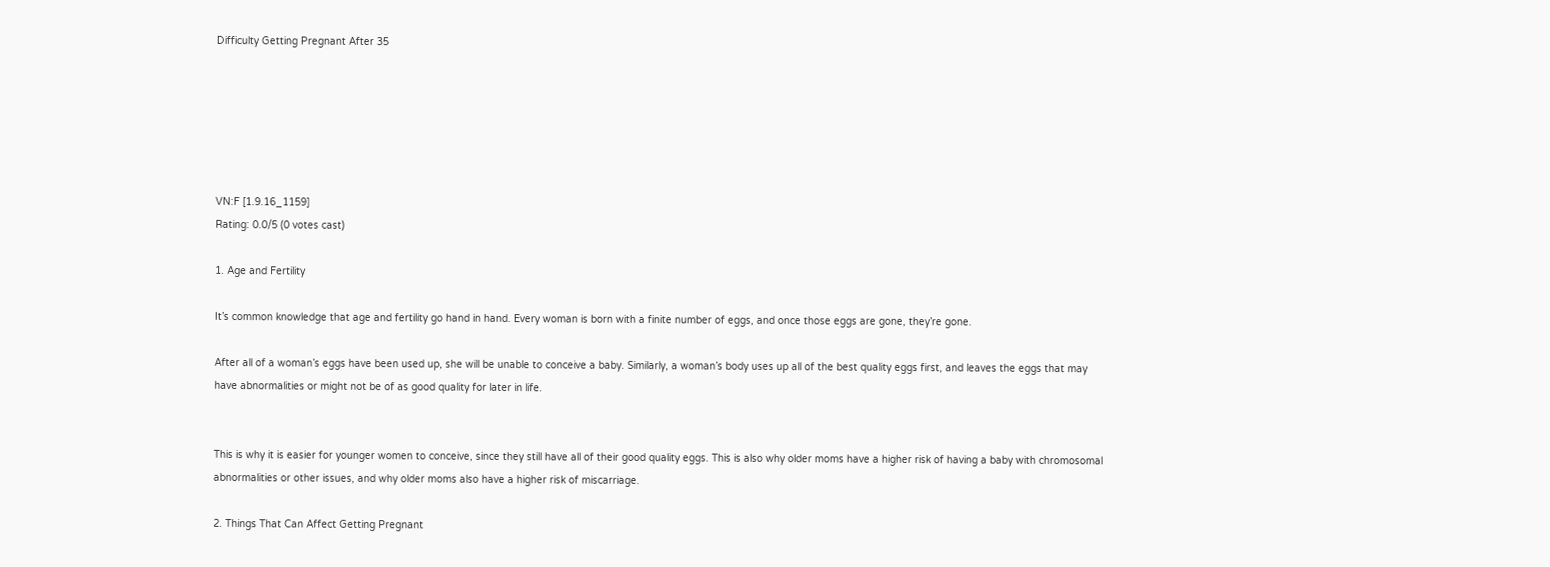Difficulty Getting Pregnant After 35






VN:F [1.9.16_1159]
Rating: 0.0/5 (0 votes cast)

1. Age and Fertility

It’s common knowledge that age and fertility go hand in hand. Every woman is born with a finite number of eggs, and once those eggs are gone, they’re gone.

After all of a woman’s eggs have been used up, she will be unable to conceive a baby. Similarly, a woman’s body uses up all of the best quality eggs first, and leaves the eggs that may have abnormalities or might not be of as good quality for later in life.


This is why it is easier for younger women to conceive, since they still have all of their good quality eggs. This is also why older moms have a higher risk of having a baby with chromosomal abnormalities or other issues, and why older moms also have a higher risk of miscarriage.

2. Things That Can Affect Getting Pregnant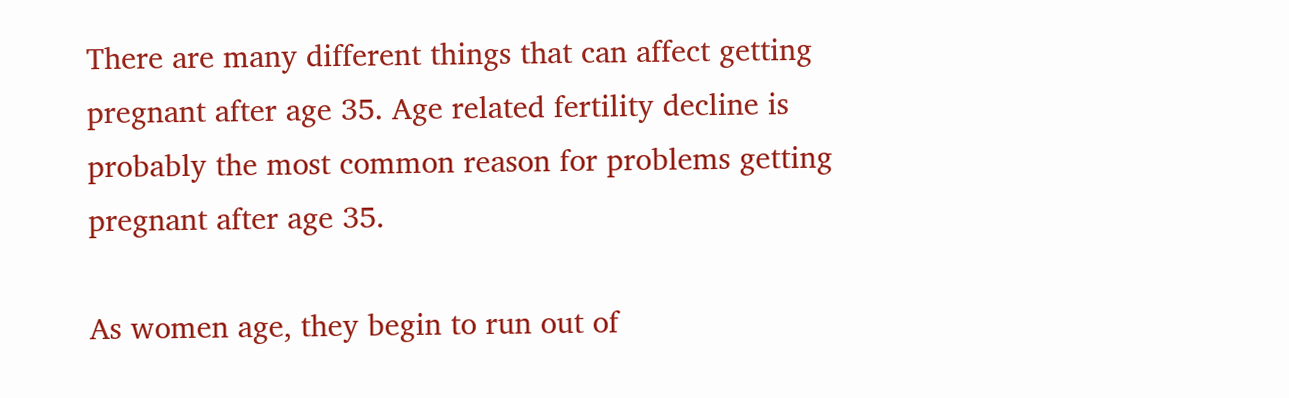There are many different things that can affect getting pregnant after age 35. Age related fertility decline is probably the most common reason for problems getting pregnant after age 35.

As women age, they begin to run out of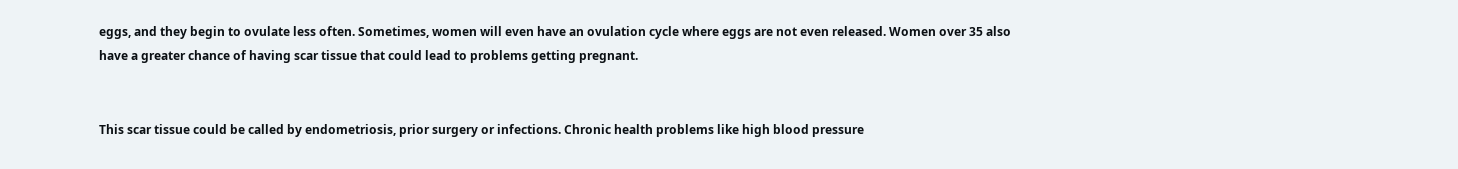eggs, and they begin to ovulate less often. Sometimes, women will even have an ovulation cycle where eggs are not even released. Women over 35 also have a greater chance of having scar tissue that could lead to problems getting pregnant.


This scar tissue could be called by endometriosis, prior surgery or infections. Chronic health problems like high blood pressure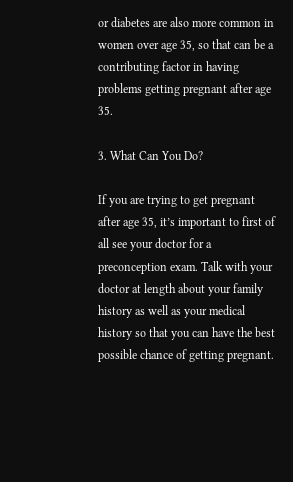or diabetes are also more common in women over age 35, so that can be a contributing factor in having problems getting pregnant after age 35.

3. What Can You Do?

If you are trying to get pregnant after age 35, it’s important to first of all see your doctor for a preconception exam. Talk with your doctor at length about your family history as well as your medical history so that you can have the best possible chance of getting pregnant.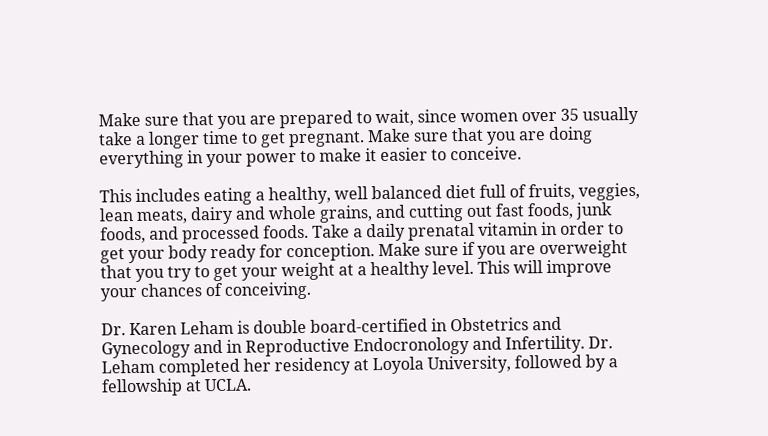Make sure that you are prepared to wait, since women over 35 usually take a longer time to get pregnant. Make sure that you are doing everything in your power to make it easier to conceive.

This includes eating a healthy, well balanced diet full of fruits, veggies, lean meats, dairy and whole grains, and cutting out fast foods, junk foods, and processed foods. Take a daily prenatal vitamin in order to get your body ready for conception. Make sure if you are overweight that you try to get your weight at a healthy level. This will improve your chances of conceiving.

Dr. Karen Leham is double board-certified in Obstetrics and Gynecology and in Reproductive Endocronology and Infertility. Dr. Leham completed her residency at Loyola University, followed by a fellowship at UCLA.